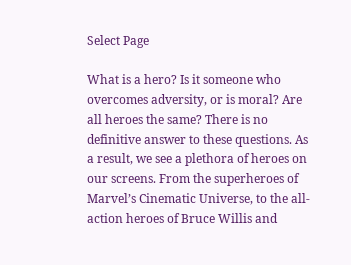Select Page

What is a hero? Is it someone who overcomes adversity, or is moral? Are all heroes the same? There is no definitive answer to these questions. As a result, we see a plethora of heroes on our screens. From the superheroes of Marvel’s Cinematic Universe, to the all-action heroes of Bruce Willis and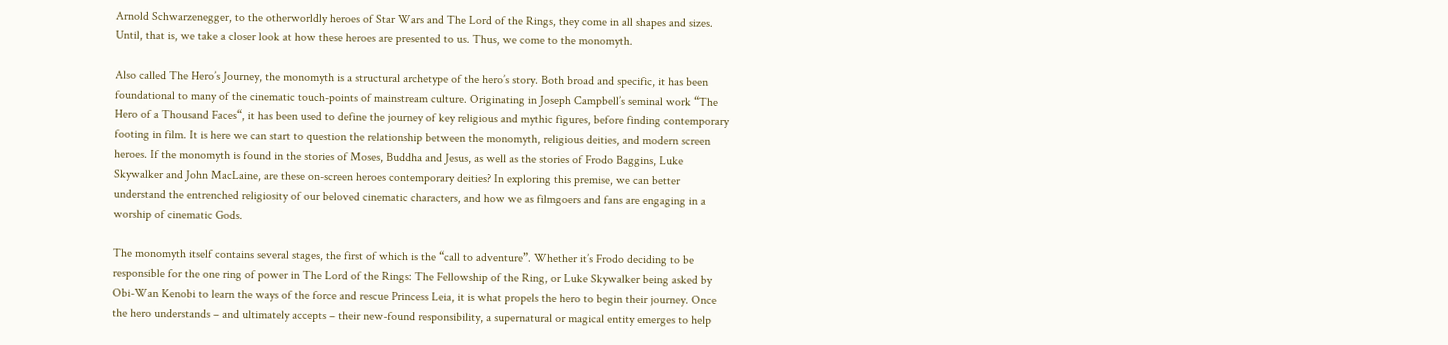Arnold Schwarzenegger, to the otherworldly heroes of Star Wars and The Lord of the Rings, they come in all shapes and sizes. Until, that is, we take a closer look at how these heroes are presented to us. Thus, we come to the monomyth.

Also called The Hero’s Journey, the monomyth is a structural archetype of the hero’s story. Both broad and specific, it has been foundational to many of the cinematic touch-points of mainstream culture. Originating in Joseph Campbell’s seminal work “The Hero of a Thousand Faces“, it has been used to define the journey of key religious and mythic figures, before finding contemporary footing in film. It is here we can start to question the relationship between the monomyth, religious deities, and modern screen heroes. If the monomyth is found in the stories of Moses, Buddha and Jesus, as well as the stories of Frodo Baggins, Luke Skywalker and John MacLaine, are these on-screen heroes contemporary deities? In exploring this premise, we can better understand the entrenched religiosity of our beloved cinematic characters, and how we as filmgoers and fans are engaging in a worship of cinematic Gods.

The monomyth itself contains several stages, the first of which is the “call to adventure”. Whether it’s Frodo deciding to be responsible for the one ring of power in The Lord of the Rings: The Fellowship of the Ring, or Luke Skywalker being asked by Obi-Wan Kenobi to learn the ways of the force and rescue Princess Leia, it is what propels the hero to begin their journey. Once the hero understands – and ultimately accepts – their new-found responsibility, a supernatural or magical entity emerges to help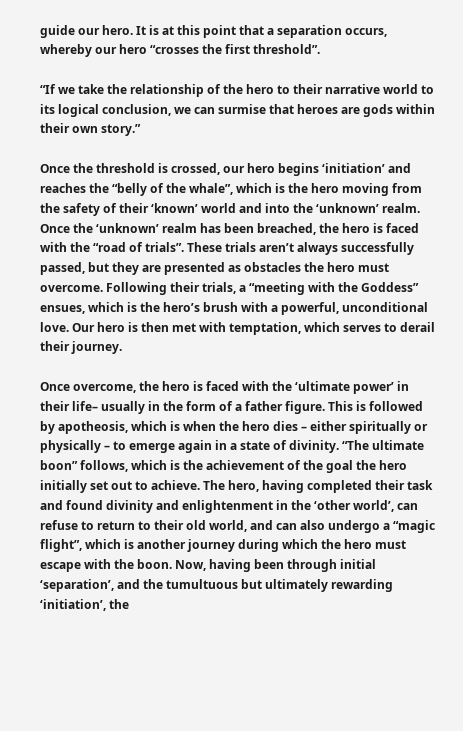guide our hero. It is at this point that a separation occurs, whereby our hero “crosses the first threshold”.

“If we take the relationship of the hero to their narrative world to its logical conclusion, we can surmise that heroes are gods within their own story.”

Once the threshold is crossed, our hero begins ‘initiation’ and reaches the “belly of the whale”, which is the hero moving from the safety of their ‘known’ world and into the ‘unknown’ realm. Once the ‘unknown’ realm has been breached, the hero is faced with the “road of trials”. These trials aren’t always successfully passed, but they are presented as obstacles the hero must overcome. Following their trials, a “meeting with the Goddess” ensues, which is the hero’s brush with a powerful, unconditional love. Our hero is then met with temptation, which serves to derail their journey.

Once overcome, the hero is faced with the ‘ultimate power’ in their life– usually in the form of a father figure. This is followed by apotheosis, which is when the hero dies – either spiritually or physically – to emerge again in a state of divinity. “The ultimate boon” follows, which is the achievement of the goal the hero initially set out to achieve. The hero, having completed their task and found divinity and enlightenment in the ‘other world’, can refuse to return to their old world, and can also undergo a “magic flight”, which is another journey during which the hero must escape with the boon. Now, having been through initial ‘separation’, and the tumultuous but ultimately rewarding ‘initiation’, the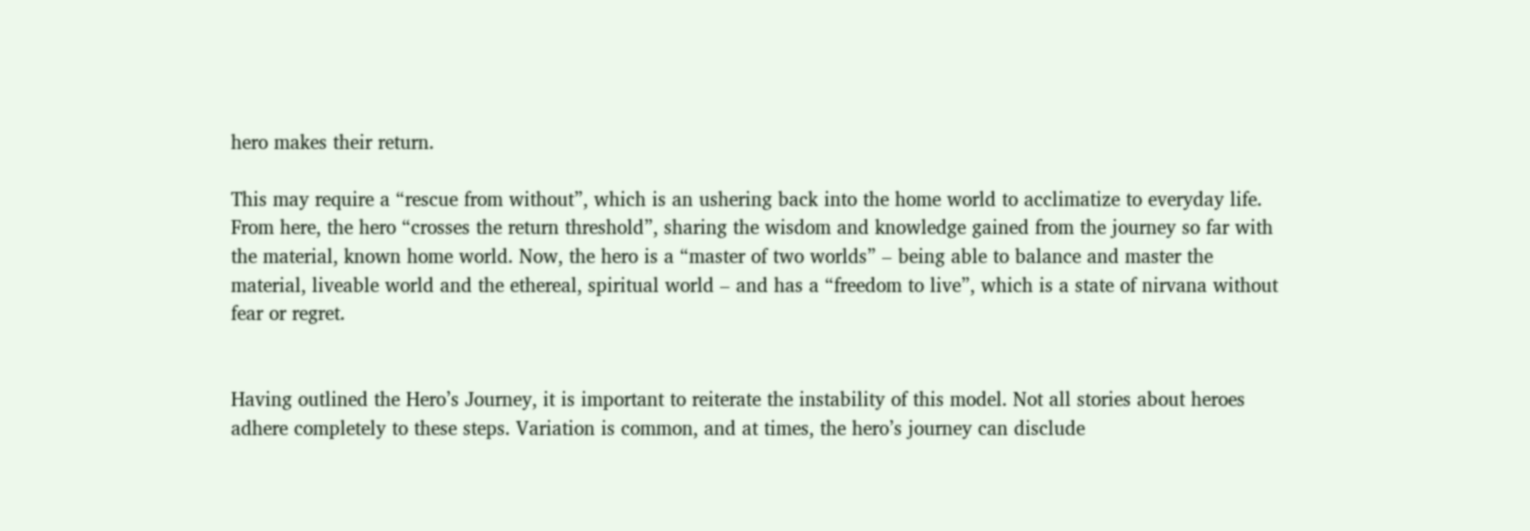hero makes their return.

This may require a “rescue from without”, which is an ushering back into the home world to acclimatize to everyday life. From here, the hero “crosses the return threshold”, sharing the wisdom and knowledge gained from the journey so far with the material, known home world. Now, the hero is a “master of two worlds” – being able to balance and master the material, liveable world and the ethereal, spiritual world – and has a “freedom to live”, which is a state of nirvana without fear or regret.


Having outlined the Hero’s Journey, it is important to reiterate the instability of this model. Not all stories about heroes adhere completely to these steps. Variation is common, and at times, the hero’s journey can disclude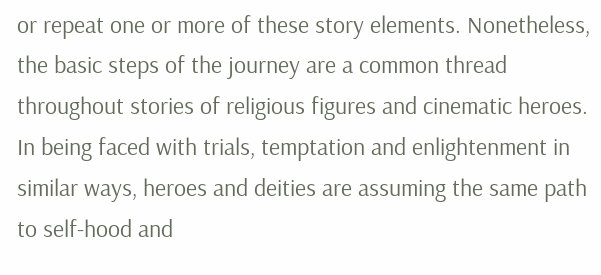or repeat one or more of these story elements. Nonetheless, the basic steps of the journey are a common thread throughout stories of religious figures and cinematic heroes. In being faced with trials, temptation and enlightenment in similar ways, heroes and deities are assuming the same path to self-hood and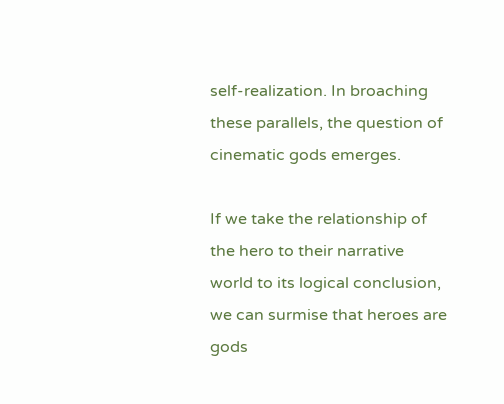self-realization. In broaching these parallels, the question of cinematic gods emerges.

If we take the relationship of the hero to their narrative world to its logical conclusion, we can surmise that heroes are gods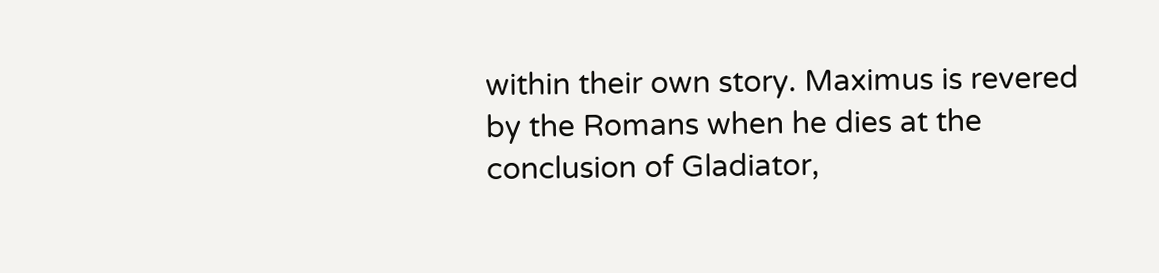within their own story. Maximus is revered by the Romans when he dies at the conclusion of Gladiator,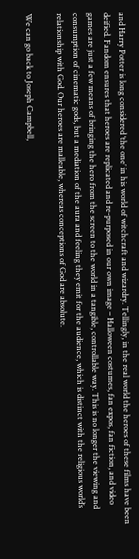and Harry Potter is long considered ‘the one’ in his world of witchcraft and wizardry. Tellingly, in the real world the heroes of these films have been deified. Fandom ensures that heroes are replicated and re-purposed in our own image – Halloween costumes, fan expos, fan fiction, and video games are just a few means of bringing the hero from the screen to the world in a tangible, controllable way. This is no longer the viewing and consumption of cinematic gods, but a mediation of the aura and feeling they emit for the audience, which is distinct with the religious world’s relationship with God. Our heroes are malleable, whereas conceptions of God are absolute.

We can go back to Joseph Campbell,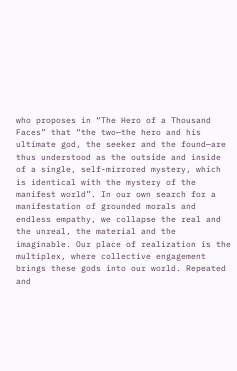who proposes in “The Hero of a Thousand Faces” that “the two—the hero and his ultimate god, the seeker and the found—are thus understood as the outside and inside of a single, self-mirrored mystery, which is identical with the mystery of the manifest world”. In our own search for a manifestation of grounded morals and endless empathy, we collapse the real and the unreal, the material and the imaginable. Our place of realization is the multiplex, where collective engagement brings these gods into our world. Repeated and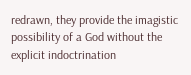redrawn, they provide the imagistic possibility of a God without the explicit indoctrination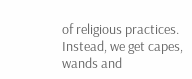of religious practices. Instead, we get capes, wands and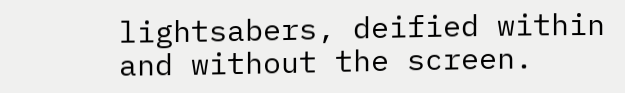lightsabers, deified within and without the screen.